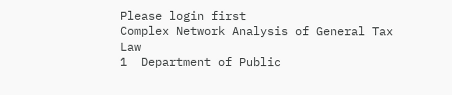Please login first
Complex Network Analysis of General Tax Law
1  Department of Public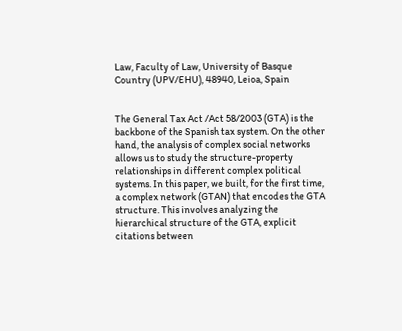Law, Faculty of Law, University of Basque Country (UPV/EHU), 48940, Leioa, Spain


The General Tax Act /Act 58/2003 (GTA) is the backbone of the Spanish tax system. On the other hand, the analysis of complex social networks allows us to study the structure-property relationships in different complex political systems. In this paper, we built, for the first time, a complex network (GTAN) that encodes the GTA structure. This involves analyzing the hierarchical structure of the GTA, explicit citations between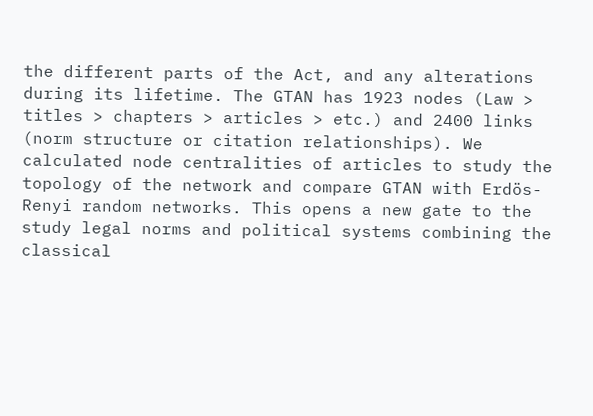the different parts of the Act, and any alterations during its lifetime. The GTAN has 1923 nodes (Law > titles > chapters > articles > etc.) and 2400 links (norm structure or citation relationships). We calculated node centralities of articles to study the topology of the network and compare GTAN with Erdös-Renyi random networks. This opens a new gate to the study legal norms and political systems combining the classical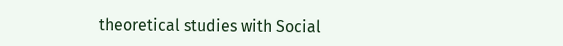theoretical studies with Social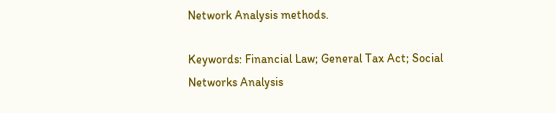Network Analysis methods.

Keywords: Financial Law; General Tax Act; Social Networks Analysis